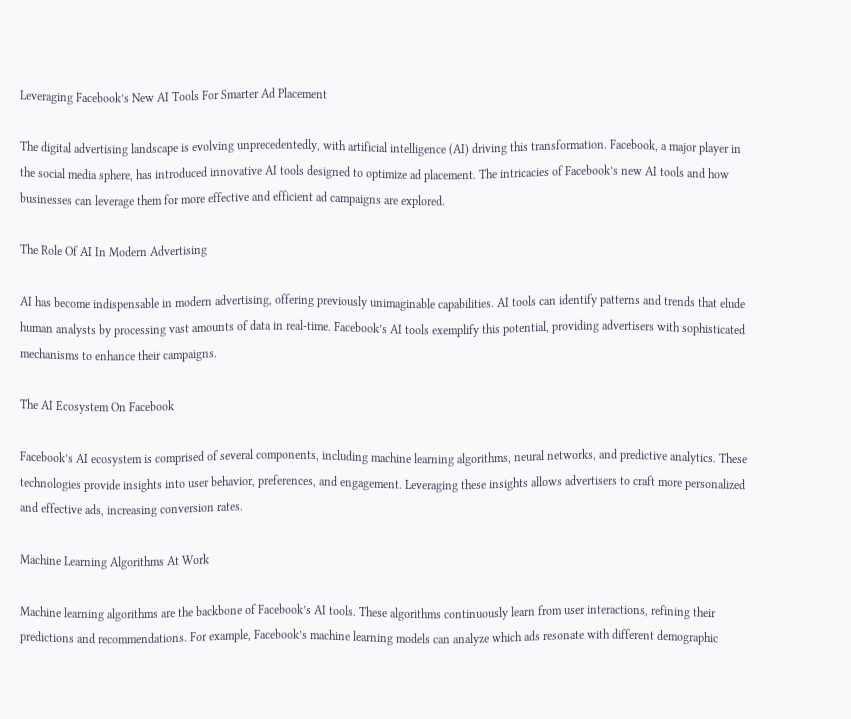Leveraging Facebook’s New AI Tools For Smarter Ad Placement

The digital advertising landscape is evolving unprecedentedly, with artificial intelligence (AI) driving this transformation. Facebook, a major player in the social media sphere, has introduced innovative AI tools designed to optimize ad placement. The intricacies of Facebook’s new AI tools and how businesses can leverage them for more effective and efficient ad campaigns are explored.

The Role Of AI In Modern Advertising

AI has become indispensable in modern advertising, offering previously unimaginable capabilities. AI tools can identify patterns and trends that elude human analysts by processing vast amounts of data in real-time. Facebook’s AI tools exemplify this potential, providing advertisers with sophisticated mechanisms to enhance their campaigns.

The AI Ecosystem On Facebook

Facebook’s AI ecosystem is comprised of several components, including machine learning algorithms, neural networks, and predictive analytics. These technologies provide insights into user behavior, preferences, and engagement. Leveraging these insights allows advertisers to craft more personalized and effective ads, increasing conversion rates.

Machine Learning Algorithms At Work

Machine learning algorithms are the backbone of Facebook’s AI tools. These algorithms continuously learn from user interactions, refining their predictions and recommendations. For example, Facebook’s machine learning models can analyze which ads resonate with different demographic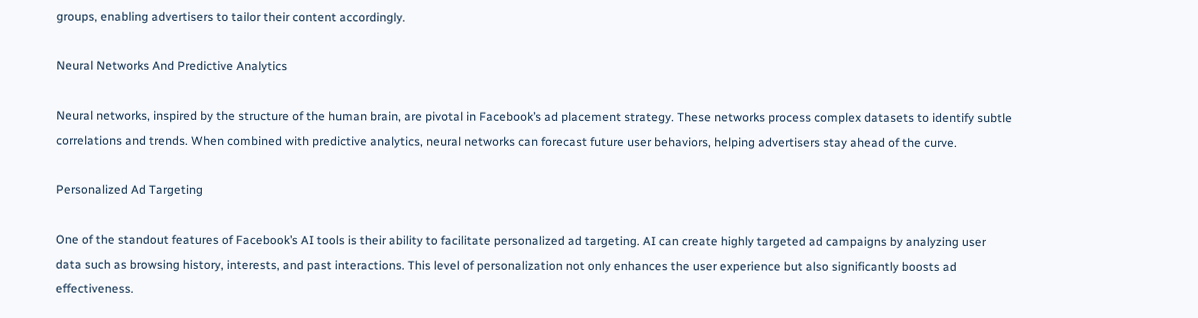groups, enabling advertisers to tailor their content accordingly.

Neural Networks And Predictive Analytics

Neural networks, inspired by the structure of the human brain, are pivotal in Facebook’s ad placement strategy. These networks process complex datasets to identify subtle correlations and trends. When combined with predictive analytics, neural networks can forecast future user behaviors, helping advertisers stay ahead of the curve.

Personalized Ad Targeting

One of the standout features of Facebook’s AI tools is their ability to facilitate personalized ad targeting. AI can create highly targeted ad campaigns by analyzing user data such as browsing history, interests, and past interactions. This level of personalization not only enhances the user experience but also significantly boosts ad effectiveness.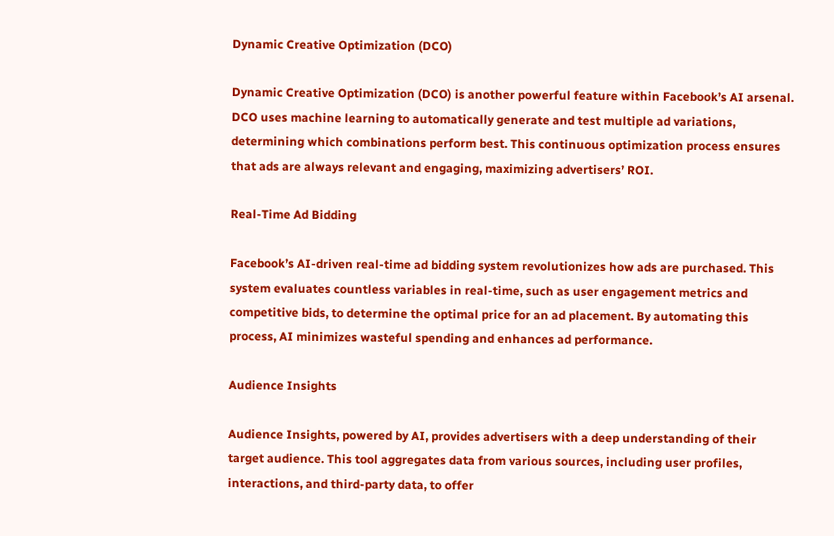Dynamic Creative Optimization (DCO)

Dynamic Creative Optimization (DCO) is another powerful feature within Facebook’s AI arsenal. DCO uses machine learning to automatically generate and test multiple ad variations, determining which combinations perform best. This continuous optimization process ensures that ads are always relevant and engaging, maximizing advertisers’ ROI.

Real-Time Ad Bidding

Facebook’s AI-driven real-time ad bidding system revolutionizes how ads are purchased. This system evaluates countless variables in real-time, such as user engagement metrics and competitive bids, to determine the optimal price for an ad placement. By automating this process, AI minimizes wasteful spending and enhances ad performance.

Audience Insights

Audience Insights, powered by AI, provides advertisers with a deep understanding of their target audience. This tool aggregates data from various sources, including user profiles, interactions, and third-party data, to offer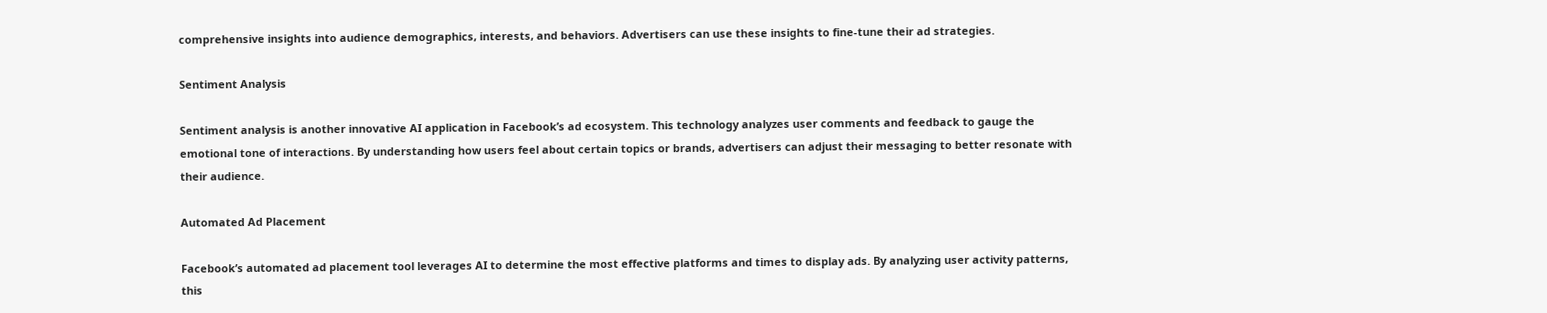comprehensive insights into audience demographics, interests, and behaviors. Advertisers can use these insights to fine-tune their ad strategies.

Sentiment Analysis

Sentiment analysis is another innovative AI application in Facebook’s ad ecosystem. This technology analyzes user comments and feedback to gauge the emotional tone of interactions. By understanding how users feel about certain topics or brands, advertisers can adjust their messaging to better resonate with their audience.

Automated Ad Placement

Facebook’s automated ad placement tool leverages AI to determine the most effective platforms and times to display ads. By analyzing user activity patterns, this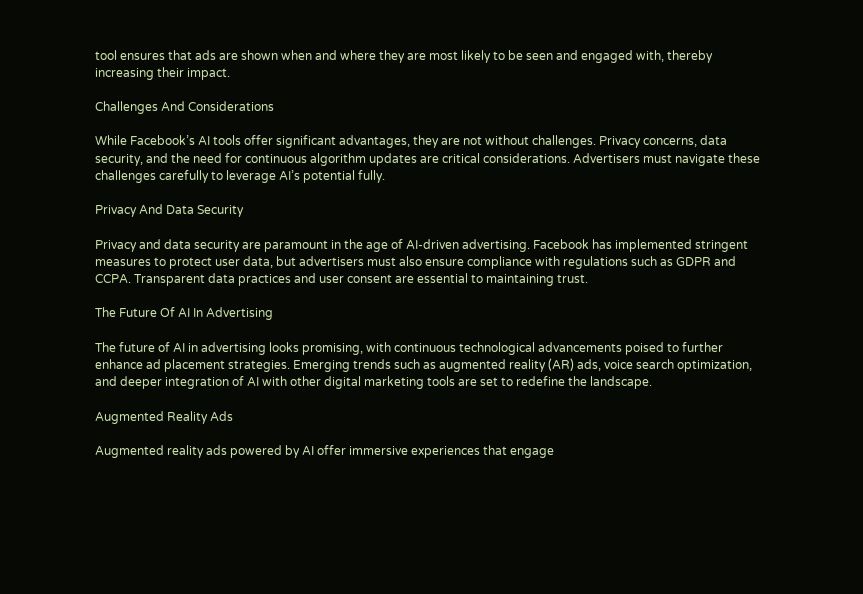tool ensures that ads are shown when and where they are most likely to be seen and engaged with, thereby increasing their impact.

Challenges And Considerations

While Facebook’s AI tools offer significant advantages, they are not without challenges. Privacy concerns, data security, and the need for continuous algorithm updates are critical considerations. Advertisers must navigate these challenges carefully to leverage AI’s potential fully.

Privacy And Data Security

Privacy and data security are paramount in the age of AI-driven advertising. Facebook has implemented stringent measures to protect user data, but advertisers must also ensure compliance with regulations such as GDPR and CCPA. Transparent data practices and user consent are essential to maintaining trust.

The Future Of AI In Advertising

The future of AI in advertising looks promising, with continuous technological advancements poised to further enhance ad placement strategies. Emerging trends such as augmented reality (AR) ads, voice search optimization, and deeper integration of AI with other digital marketing tools are set to redefine the landscape.

Augmented Reality Ads

Augmented reality ads powered by AI offer immersive experiences that engage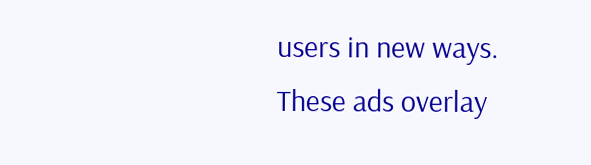users in new ways. These ads overlay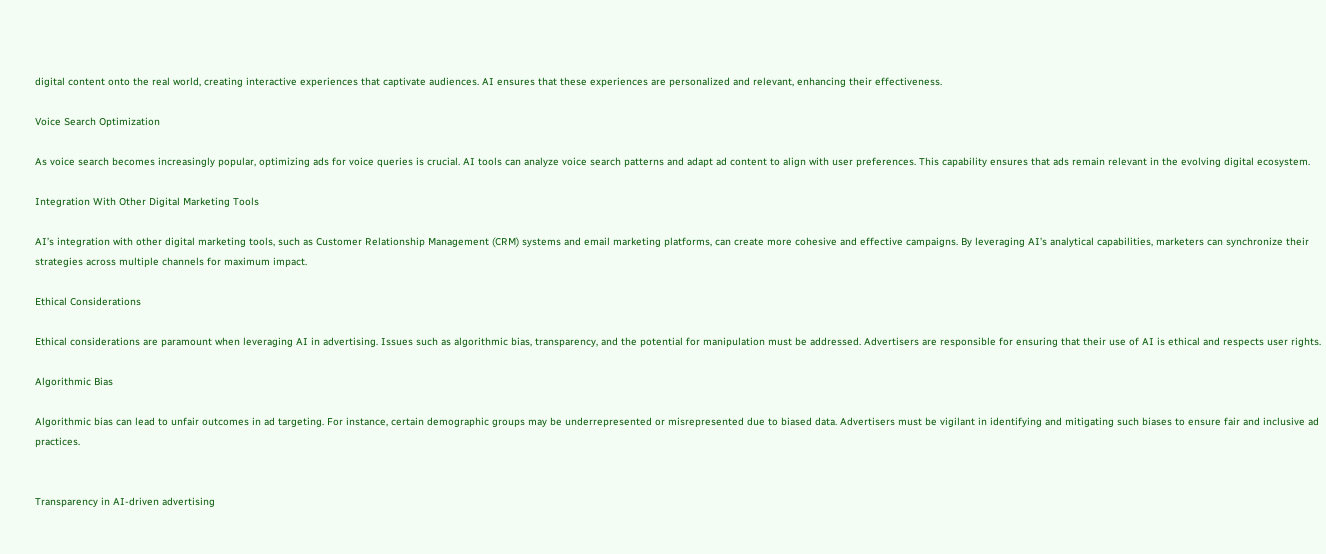digital content onto the real world, creating interactive experiences that captivate audiences. AI ensures that these experiences are personalized and relevant, enhancing their effectiveness.

Voice Search Optimization

As voice search becomes increasingly popular, optimizing ads for voice queries is crucial. AI tools can analyze voice search patterns and adapt ad content to align with user preferences. This capability ensures that ads remain relevant in the evolving digital ecosystem.

Integration With Other Digital Marketing Tools

AI’s integration with other digital marketing tools, such as Customer Relationship Management (CRM) systems and email marketing platforms, can create more cohesive and effective campaigns. By leveraging AI’s analytical capabilities, marketers can synchronize their strategies across multiple channels for maximum impact.

Ethical Considerations

Ethical considerations are paramount when leveraging AI in advertising. Issues such as algorithmic bias, transparency, and the potential for manipulation must be addressed. Advertisers are responsible for ensuring that their use of AI is ethical and respects user rights.

Algorithmic Bias

Algorithmic bias can lead to unfair outcomes in ad targeting. For instance, certain demographic groups may be underrepresented or misrepresented due to biased data. Advertisers must be vigilant in identifying and mitigating such biases to ensure fair and inclusive ad practices.


Transparency in AI-driven advertising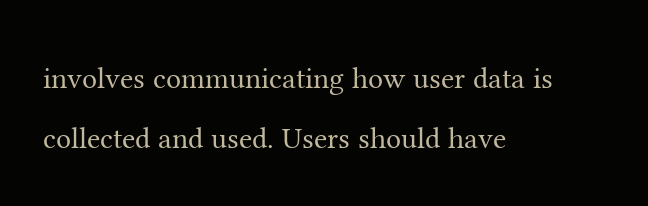involves communicating how user data is collected and used. Users should have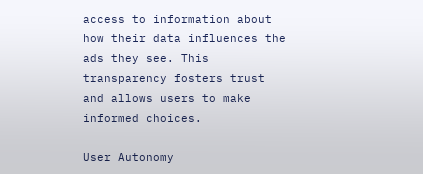access to information about how their data influences the ads they see. This transparency fosters trust and allows users to make informed choices.

User Autonomy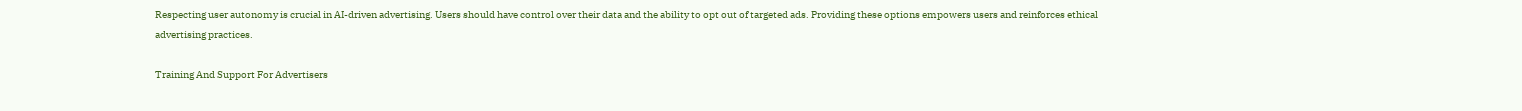Respecting user autonomy is crucial in AI-driven advertising. Users should have control over their data and the ability to opt out of targeted ads. Providing these options empowers users and reinforces ethical advertising practices.

Training And Support For Advertisers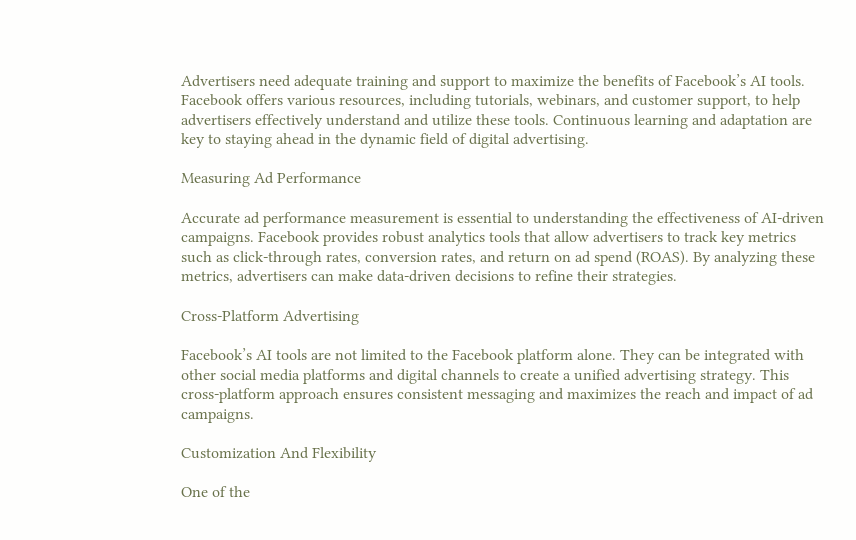Advertisers need adequate training and support to maximize the benefits of Facebook’s AI tools. Facebook offers various resources, including tutorials, webinars, and customer support, to help advertisers effectively understand and utilize these tools. Continuous learning and adaptation are key to staying ahead in the dynamic field of digital advertising.

Measuring Ad Performance

Accurate ad performance measurement is essential to understanding the effectiveness of AI-driven campaigns. Facebook provides robust analytics tools that allow advertisers to track key metrics such as click-through rates, conversion rates, and return on ad spend (ROAS). By analyzing these metrics, advertisers can make data-driven decisions to refine their strategies.

Cross-Platform Advertising

Facebook’s AI tools are not limited to the Facebook platform alone. They can be integrated with other social media platforms and digital channels to create a unified advertising strategy. This cross-platform approach ensures consistent messaging and maximizes the reach and impact of ad campaigns.

Customization And Flexibility

One of the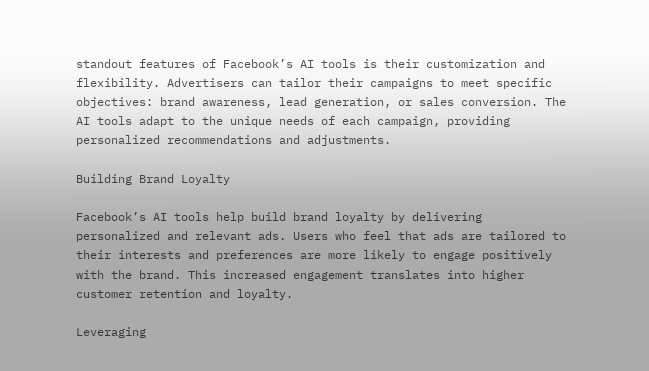standout features of Facebook’s AI tools is their customization and flexibility. Advertisers can tailor their campaigns to meet specific objectives: brand awareness, lead generation, or sales conversion. The AI tools adapt to the unique needs of each campaign, providing personalized recommendations and adjustments.

Building Brand Loyalty

Facebook’s AI tools help build brand loyalty by delivering personalized and relevant ads. Users who feel that ads are tailored to their interests and preferences are more likely to engage positively with the brand. This increased engagement translates into higher customer retention and loyalty.

Leveraging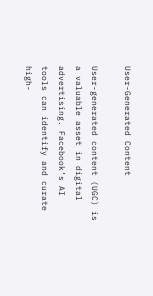User-Generated Content

User-generated content (UGC) is a valuable asset in digital advertising. Facebook’s AI tools can identify and curate high-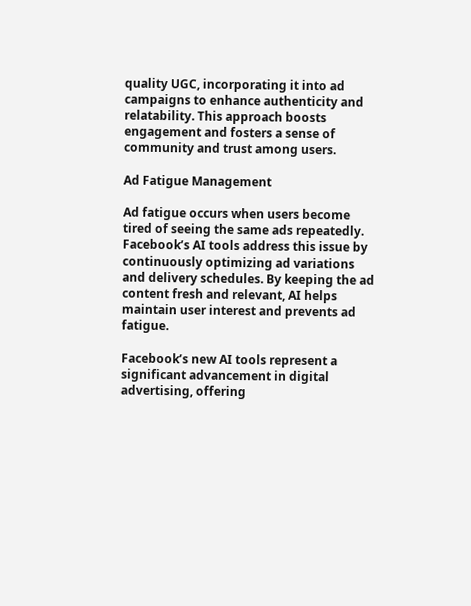quality UGC, incorporating it into ad campaigns to enhance authenticity and relatability. This approach boosts engagement and fosters a sense of community and trust among users.

Ad Fatigue Management

Ad fatigue occurs when users become tired of seeing the same ads repeatedly. Facebook’s AI tools address this issue by continuously optimizing ad variations and delivery schedules. By keeping the ad content fresh and relevant, AI helps maintain user interest and prevents ad fatigue.

Facebook’s new AI tools represent a significant advancement in digital advertising, offering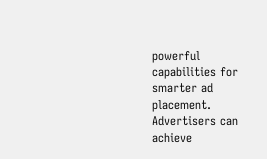powerful capabilities for smarter ad placement. Advertisers can achieve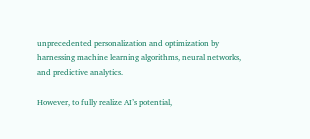unprecedented personalization and optimization by harnessing machine learning algorithms, neural networks, and predictive analytics.

However, to fully realize AI’s potential,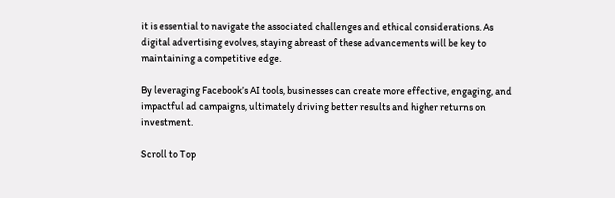it is essential to navigate the associated challenges and ethical considerations. As digital advertising evolves, staying abreast of these advancements will be key to maintaining a competitive edge.

By leveraging Facebook’s AI tools, businesses can create more effective, engaging, and impactful ad campaigns, ultimately driving better results and higher returns on investment.

Scroll to Top